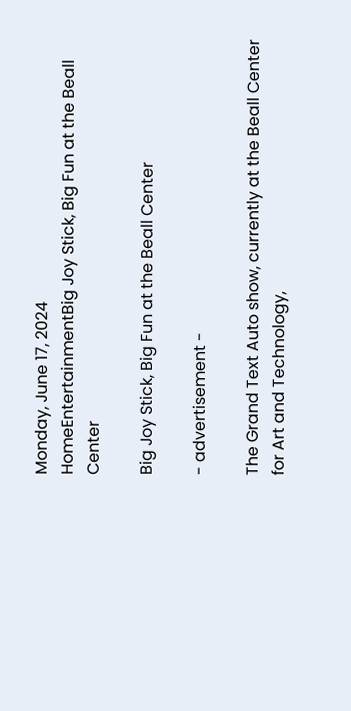Monday, June 17, 2024
HomeEntertainmentBig Joy Stick, Big Fun at the Beall Center

Big Joy Stick, Big Fun at the Beall Center

- advertisement -

The Grand Text Auto show, currently at the Beall Center for Art and Technology,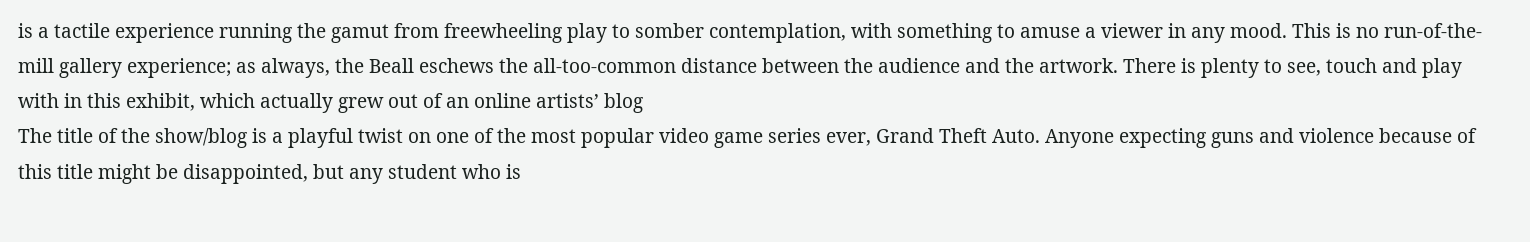is a tactile experience running the gamut from freewheeling play to somber contemplation, with something to amuse a viewer in any mood. This is no run-of-the-mill gallery experience; as always, the Beall eschews the all-too-common distance between the audience and the artwork. There is plenty to see, touch and play with in this exhibit, which actually grew out of an online artists’ blog
The title of the show/blog is a playful twist on one of the most popular video game series ever, Grand Theft Auto. Anyone expecting guns and violence because of this title might be disappointed, but any student who is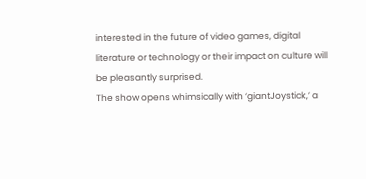interested in the future of video games, digital literature or technology or their impact on culture will be pleasantly surprised.
The show opens whimsically with ‘giantJoystick,’ a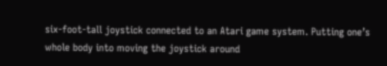six-foot-tall joystick connected to an Atari game system. Putting one’s whole body into moving the joystick around